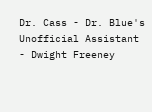Dr. Cass - Dr. Blue's Unofficial Assistant - Dwight Freeney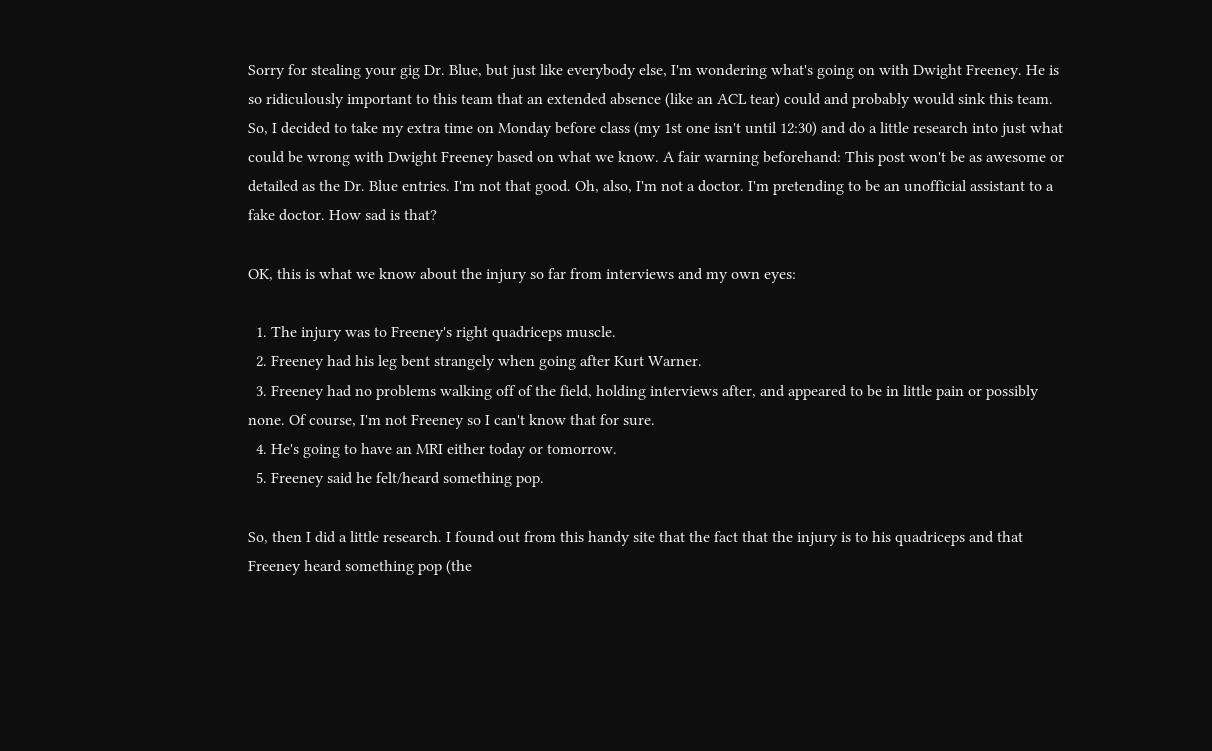Sorry for stealing your gig Dr. Blue, but just like everybody else, I'm wondering what's going on with Dwight Freeney. He is so ridiculously important to this team that an extended absence (like an ACL tear) could and probably would sink this team. So, I decided to take my extra time on Monday before class (my 1st one isn't until 12:30) and do a little research into just what could be wrong with Dwight Freeney based on what we know. A fair warning beforehand: This post won't be as awesome or detailed as the Dr. Blue entries. I'm not that good. Oh, also, I'm not a doctor. I'm pretending to be an unofficial assistant to a fake doctor. How sad is that?

OK, this is what we know about the injury so far from interviews and my own eyes:

  1. The injury was to Freeney's right quadriceps muscle.
  2. Freeney had his leg bent strangely when going after Kurt Warner.
  3. Freeney had no problems walking off of the field, holding interviews after, and appeared to be in little pain or possibly none. Of course, I'm not Freeney so I can't know that for sure.
  4. He's going to have an MRI either today or tomorrow.
  5. Freeney said he felt/heard something pop.

So, then I did a little research. I found out from this handy site that the fact that the injury is to his quadriceps and that Freeney heard something pop (the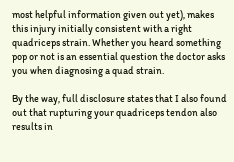most helpful information given out yet), makes this injury initially consistent with a right quadriceps strain. Whether you heard something pop or not is an essential question the doctor asks you when diagnosing a quad strain.

By the way, full disclosure states that I also found out that rupturing your quadriceps tendon also results in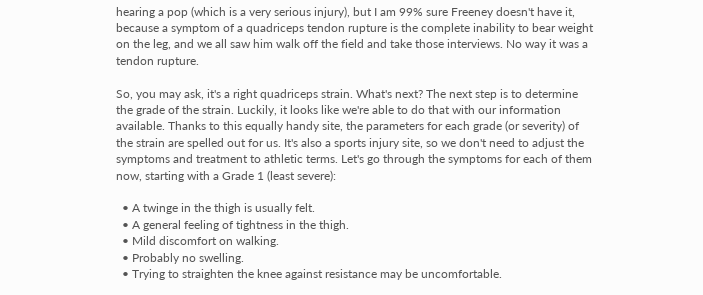hearing a pop (which is a very serious injury), but I am 99% sure Freeney doesn't have it, because a symptom of a quadriceps tendon rupture is the complete inability to bear weight on the leg, and we all saw him walk off the field and take those interviews. No way it was a tendon rupture.

So, you may ask, it's a right quadriceps strain. What's next? The next step is to determine the grade of the strain. Luckily, it looks like we're able to do that with our information available. Thanks to this equally handy site, the parameters for each grade (or severity) of the strain are spelled out for us. It's also a sports injury site, so we don't need to adjust the symptoms and treatment to athletic terms. Let's go through the symptoms for each of them now, starting with a Grade 1 (least severe):

  • A twinge in the thigh is usually felt.
  • A general feeling of tightness in the thigh.
  • Mild discomfort on walking.
  • Probably no swelling.
  • Trying to straighten the knee against resistance may be uncomfortable.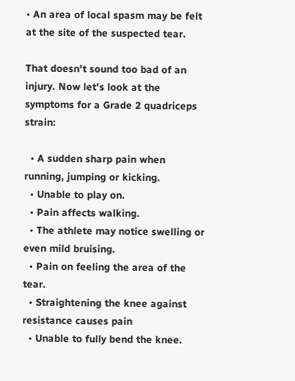• An area of local spasm may be felt at the site of the suspected tear.

That doesn't sound too bad of an injury. Now let's look at the symptoms for a Grade 2 quadriceps strain:

  • A sudden sharp pain when running, jumping or kicking.
  • Unable to play on.
  • Pain affects walking.
  • The athlete may notice swelling or even mild bruising.
  • Pain on feeling the area of the tear.
  • Straightening the knee against resistance causes pain
  • Unable to fully bend the knee.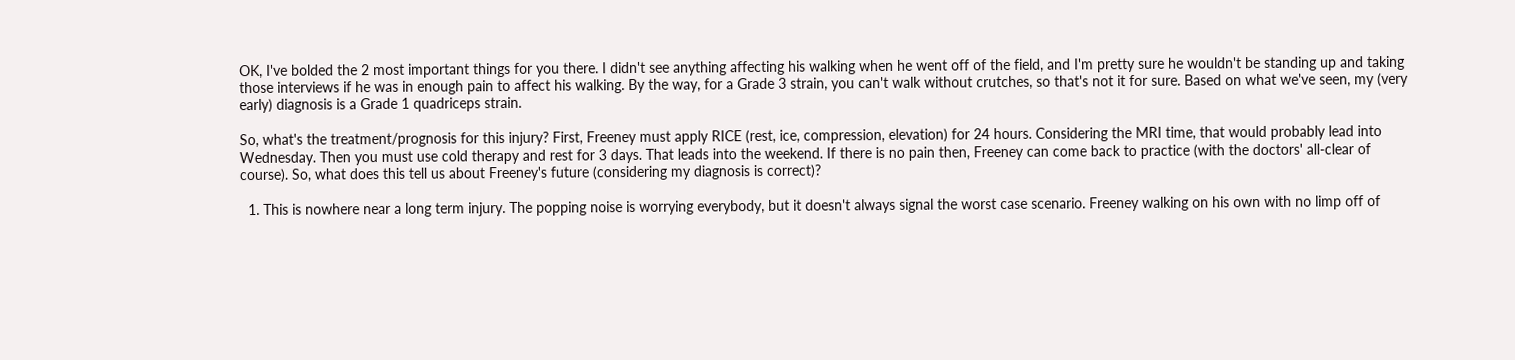OK, I've bolded the 2 most important things for you there. I didn't see anything affecting his walking when he went off of the field, and I'm pretty sure he wouldn't be standing up and taking those interviews if he was in enough pain to affect his walking. By the way, for a Grade 3 strain, you can't walk without crutches, so that's not it for sure. Based on what we've seen, my (very early) diagnosis is a Grade 1 quadriceps strain.

So, what's the treatment/prognosis for this injury? First, Freeney must apply RICE (rest, ice, compression, elevation) for 24 hours. Considering the MRI time, that would probably lead into Wednesday. Then you must use cold therapy and rest for 3 days. That leads into the weekend. If there is no pain then, Freeney can come back to practice (with the doctors' all-clear of course). So, what does this tell us about Freeney's future (considering my diagnosis is correct)?

  1. This is nowhere near a long term injury. The popping noise is worrying everybody, but it doesn't always signal the worst case scenario. Freeney walking on his own with no limp off of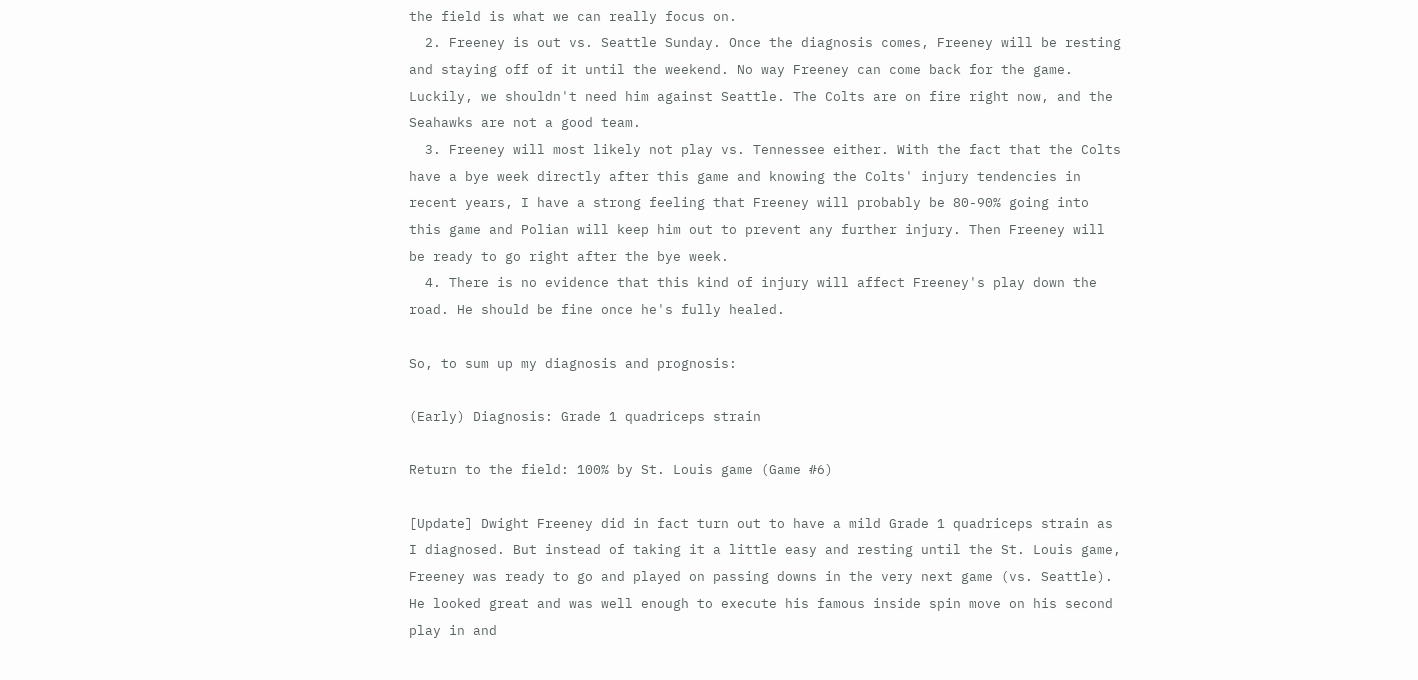the field is what we can really focus on.
  2. Freeney is out vs. Seattle Sunday. Once the diagnosis comes, Freeney will be resting and staying off of it until the weekend. No way Freeney can come back for the game. Luckily, we shouldn't need him against Seattle. The Colts are on fire right now, and the Seahawks are not a good team.
  3. Freeney will most likely not play vs. Tennessee either. With the fact that the Colts have a bye week directly after this game and knowing the Colts' injury tendencies in recent years, I have a strong feeling that Freeney will probably be 80-90% going into this game and Polian will keep him out to prevent any further injury. Then Freeney will be ready to go right after the bye week.
  4. There is no evidence that this kind of injury will affect Freeney's play down the road. He should be fine once he's fully healed.

So, to sum up my diagnosis and prognosis:

(Early) Diagnosis: Grade 1 quadriceps strain

Return to the field: 100% by St. Louis game (Game #6)

[Update] Dwight Freeney did in fact turn out to have a mild Grade 1 quadriceps strain as I diagnosed. But instead of taking it a little easy and resting until the St. Louis game, Freeney was ready to go and played on passing downs in the very next game (vs. Seattle). He looked great and was well enough to execute his famous inside spin move on his second play in and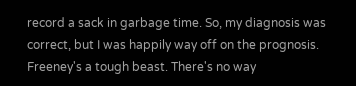record a sack in garbage time. So, my diagnosis was correct, but I was happily way off on the prognosis. Freeney's a tough beast. There's no way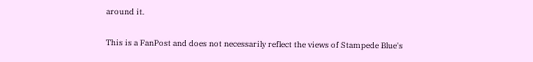around it.

This is a FanPost and does not necessarily reflect the views of Stampede Blue's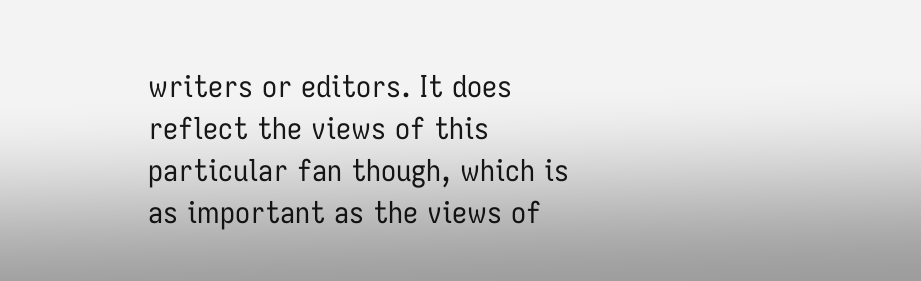writers or editors. It does reflect the views of this particular fan though, which is as important as the views of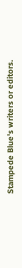Stampede Blue's writers or editors.